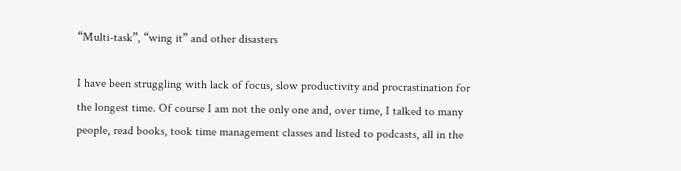“Multi-task”, “wing it” and other disasters

I have been struggling with lack of focus, slow productivity and procrastination for the longest time. Of course I am not the only one and, over time, I talked to many people, read books, took time management classes and listed to podcasts, all in the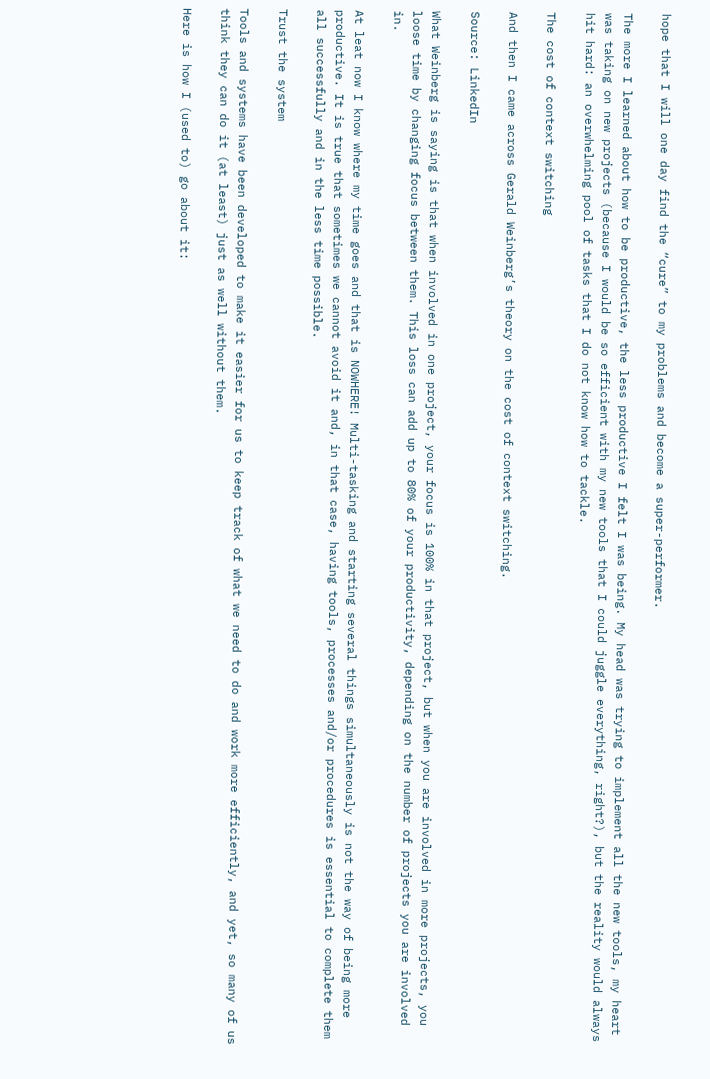hope that I will one day find the “cure” to my problems and become a super-performer.

The more I learned about how to be productive, the less productive I felt I was being. My head was trying to implement all the new tools, my heart was taking on new projects (because I would be so efficient with my new tools that I could juggle everything, right?), but the reality would always hit hard: an overwhelming pool of tasks that I do not know how to tackle.

The cost of context switching

And then I came across Gerald Weinberg’s theory on the cost of context switching.

Source: LinkedIn

What Weinberg is saying is that when involved in one project, your focus is 100% in that project, but when you are involved in more projects, you loose time by changing focus between them. This loss can add up to 80% of your productivity, depending on the number of projects you are involved in.

At leat now I know where my time goes and that is NOWHERE! Multi-tasking and starting several things simultaneously is not the way of being more productive. It is true that sometimes we cannot avoid it and, in that case, having tools, processes and/or procedures is essential to complete them all successfully and in the less time possible.

Trust the system

Tools and systems have been developed to make it easier for us to keep track of what we need to do and work more efficiently, and yet, so many of us think they can do it (at least) just as well without them.

Here is how I (used to) go about it: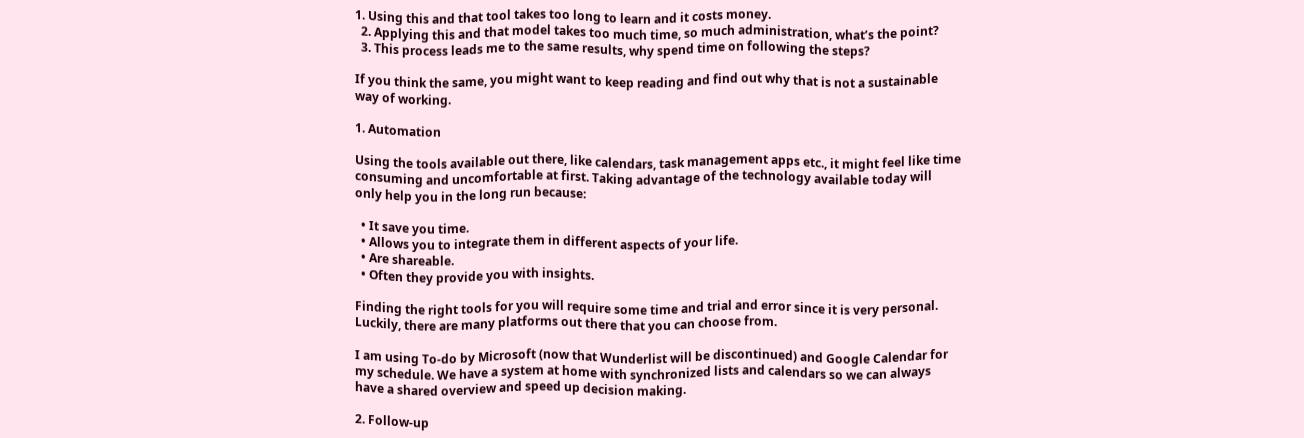1. Using this and that tool takes too long to learn and it costs money.
  2. Applying this and that model takes too much time, so much administration, what’s the point?
  3. This process leads me to the same results, why spend time on following the steps?

If you think the same, you might want to keep reading and find out why that is not a sustainable way of working.

1. Automation

Using the tools available out there, like calendars, task management apps etc., it might feel like time consuming and uncomfortable at first. Taking advantage of the technology available today will only help you in the long run because:

  • It save you time.
  • Allows you to integrate them in different aspects of your life.
  • Are shareable.
  • Often they provide you with insights.

Finding the right tools for you will require some time and trial and error since it is very personal. Luckily, there are many platforms out there that you can choose from.

I am using To-do by Microsoft (now that Wunderlist will be discontinued) and Google Calendar for my schedule. We have a system at home with synchronized lists and calendars so we can always have a shared overview and speed up decision making.

2. Follow-up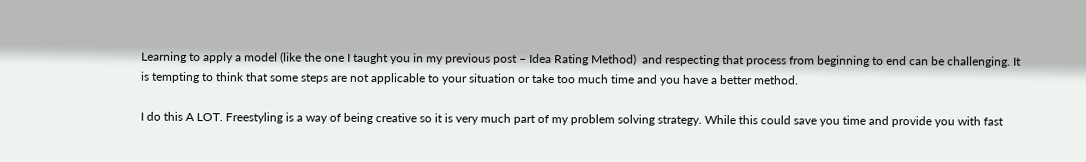Learning to apply a model (like the one I taught you in my previous post – Idea Rating Method)  and respecting that process from beginning to end can be challenging. It is tempting to think that some steps are not applicable to your situation or take too much time and you have a better method.

I do this A LOT. Freestyling is a way of being creative so it is very much part of my problem solving strategy. While this could save you time and provide you with fast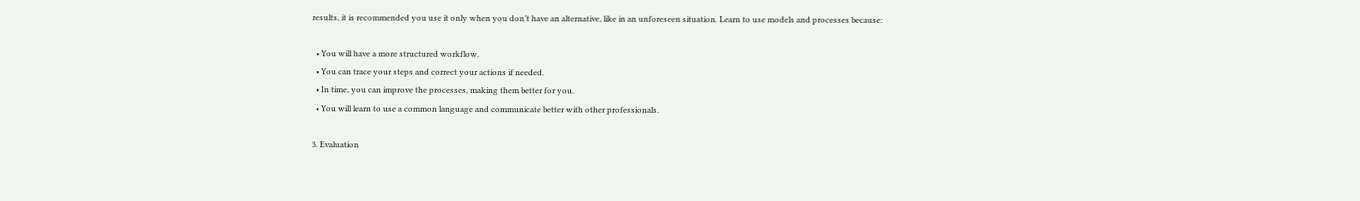results, it is recommended you use it only when you don’t have an alternative, like in an unforeseen situation. Learn to use models and processes because:

  • You will have a more structured workflow.
  • You can trace your steps and correct your actions if needed.
  • In time, you can improve the processes, making them better for you.
  • You will learn to use a common language and communicate better with other professionals.

3. Evaluation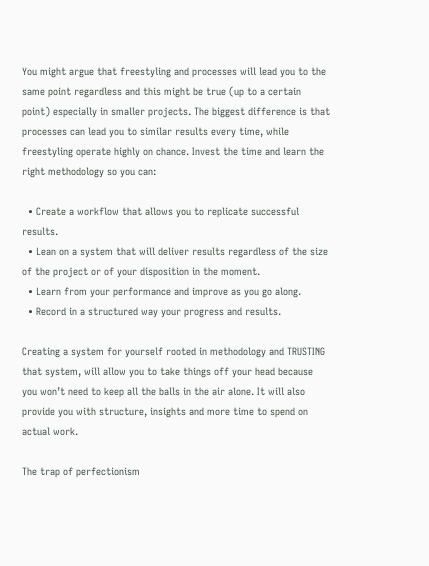You might argue that freestyling and processes will lead you to the same point regardless and this might be true (up to a certain point) especially in smaller projects. The biggest difference is that processes can lead you to similar results every time, while freestyling operate highly on chance. Invest the time and learn the right methodology so you can:

  • Create a workflow that allows you to replicate successful results.
  • Lean on a system that will deliver results regardless of the size of the project or of your disposition in the moment.
  • Learn from your performance and improve as you go along.
  • Record in a structured way your progress and results.

Creating a system for yourself rooted in methodology and TRUSTING that system, will allow you to take things off your head because you won’t need to keep all the balls in the air alone. It will also provide you with structure, insights and more time to spend on actual work.

The trap of perfectionism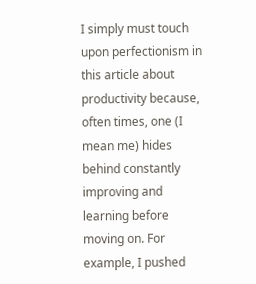I simply must touch upon perfectionism in this article about productivity because, often times, one (I mean me) hides behind constantly improving and learning before moving on. For example, I pushed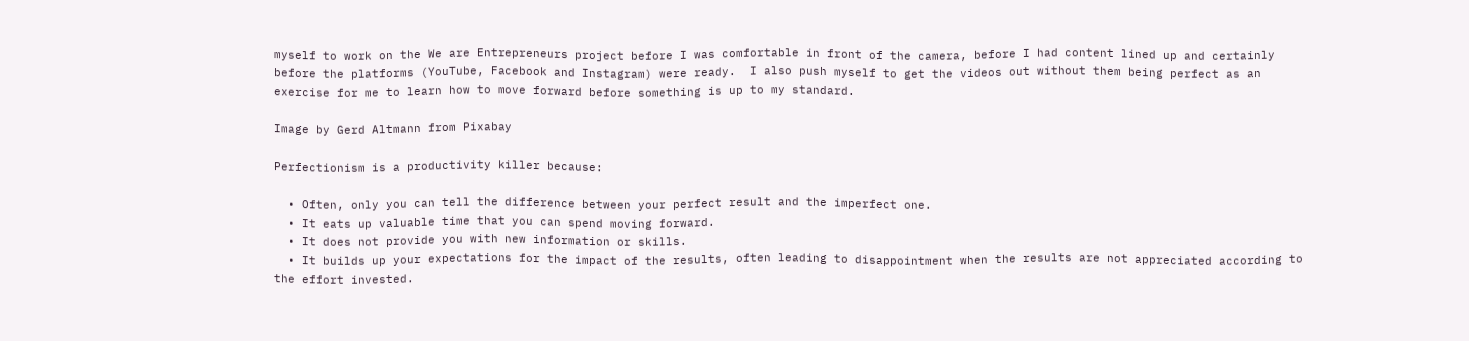myself to work on the We are Entrepreneurs project before I was comfortable in front of the camera, before I had content lined up and certainly before the platforms (YouTube, Facebook and Instagram) were ready.  I also push myself to get the videos out without them being perfect as an exercise for me to learn how to move forward before something is up to my standard.

Image by Gerd Altmann from Pixabay

Perfectionism is a productivity killer because:

  • Often, only you can tell the difference between your perfect result and the imperfect one.
  • It eats up valuable time that you can spend moving forward.
  • It does not provide you with new information or skills.
  • It builds up your expectations for the impact of the results, often leading to disappointment when the results are not appreciated according to the effort invested.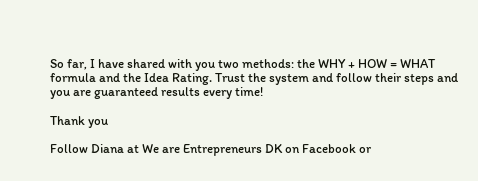So far, I have shared with you two methods: the WHY + HOW = WHAT formula and the Idea Rating. Trust the system and follow their steps and you are guaranteed results every time!

Thank you

Follow Diana at We are Entrepreneurs DK on Facebook or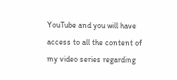YouTube and you will have access to all the content of my video series regarding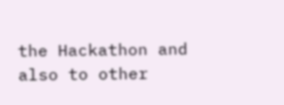the Hackathon and also to other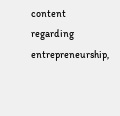content regarding entrepreneurship,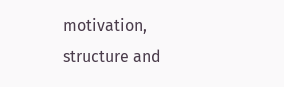motivation, structure and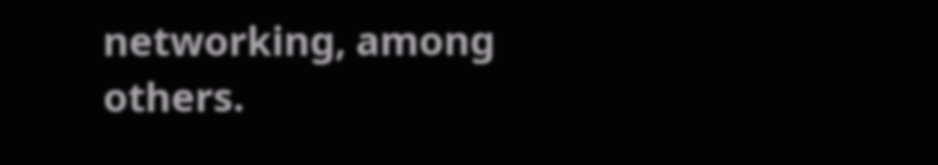networking, among others.